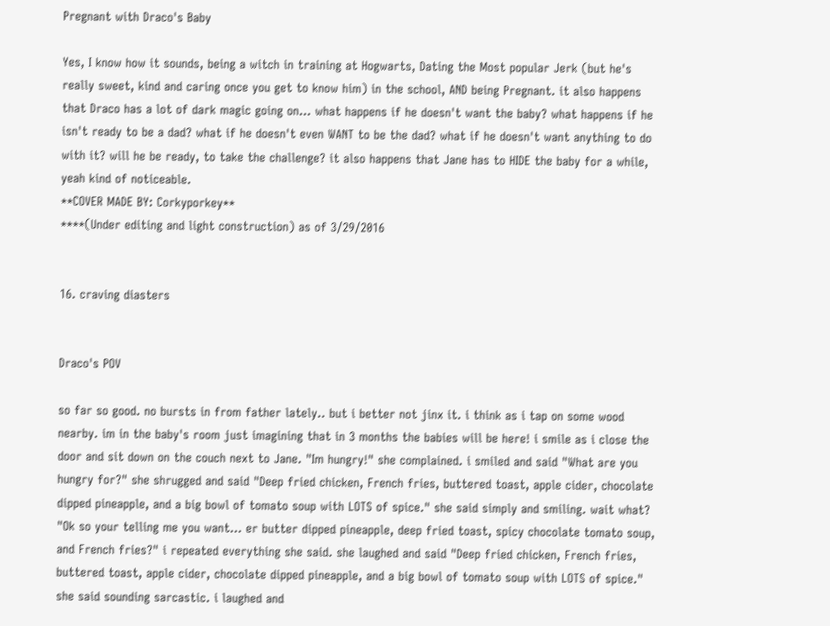Pregnant with Draco's Baby

Yes, I know how it sounds, being a witch in training at Hogwarts, Dating the Most popular Jerk (but he's really sweet, kind and caring once you get to know him) in the school, AND being Pregnant. it also happens that Draco has a lot of dark magic going on... what happens if he doesn't want the baby? what happens if he isn't ready to be a dad? what if he doesn't even WANT to be the dad? what if he doesn't want anything to do with it? will he be ready, to take the challenge? it also happens that Jane has to HIDE the baby for a while, yeah kind of noticeable.
**COVER MADE BY: Corkyporkey**
****(Under editing and light construction) as of 3/29/2016


16. craving diasters


Draco's POV

so far so good. no bursts in from father lately.. but i better not jinx it. i think as i tap on some wood nearby. im in the baby's room just imagining that in 3 months the babies will be here! i smile as i close the door and sit down on the couch next to Jane. "Im hungry!" she complained. i smiled and said "What are you hungry for?" she shrugged and said "Deep fried chicken, French fries, buttered toast, apple cider, chocolate dipped pineapple, and a big bowl of tomato soup with LOTS of spice." she said simply and smiling. wait what? "Ok so your telling me you want... er butter dipped pineapple, deep fried toast, spicy chocolate tomato soup, and French fries?" i repeated everything she said. she laughed and said "Deep fried chicken, French fries, buttered toast, apple cider, chocolate dipped pineapple, and a big bowl of tomato soup with LOTS of spice."  she said sounding sarcastic. i laughed and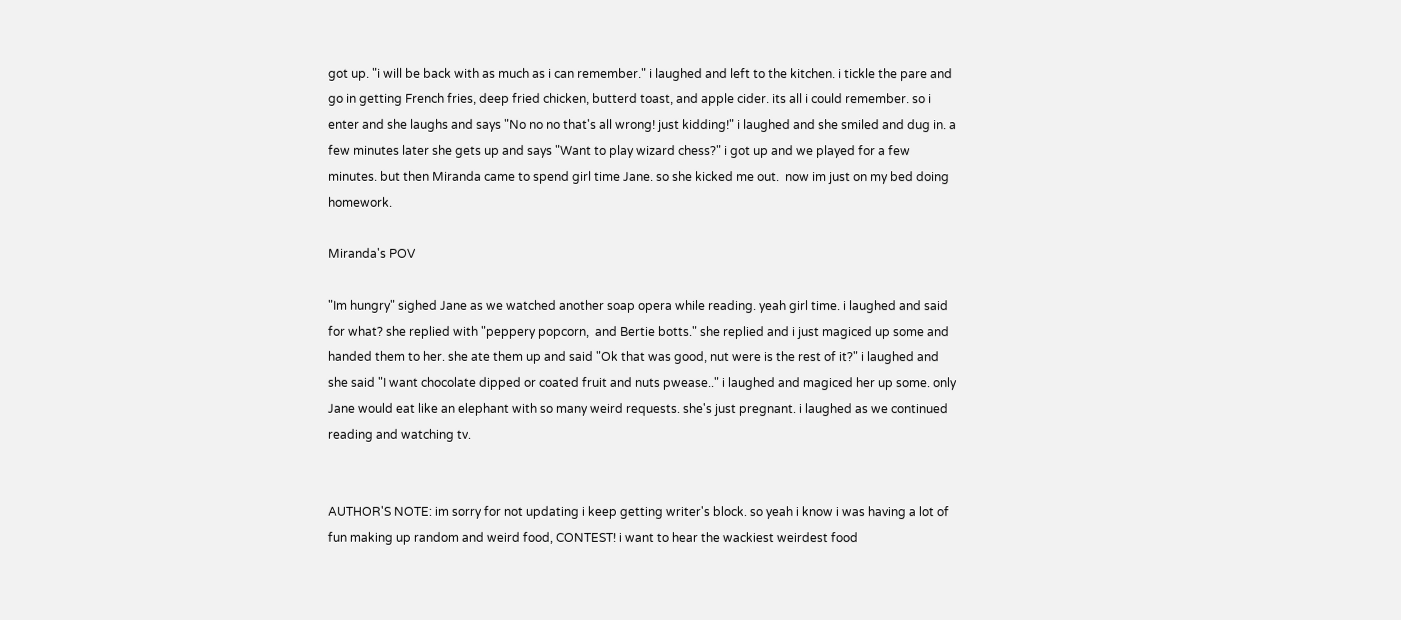got up. "i will be back with as much as i can remember." i laughed and left to the kitchen. i tickle the pare and go in getting French fries, deep fried chicken, butterd toast, and apple cider. its all i could remember. so i enter and she laughs and says "No no no that's all wrong! just kidding!" i laughed and she smiled and dug in. a few minutes later she gets up and says "Want to play wizard chess?" i got up and we played for a few minutes. but then Miranda came to spend girl time Jane. so she kicked me out.  now im just on my bed doing homework.

Miranda's POV

"Im hungry" sighed Jane as we watched another soap opera while reading. yeah girl time. i laughed and said for what? she replied with "peppery popcorn,  and Bertie botts." she replied and i just magiced up some and handed them to her. she ate them up and said "Ok that was good, nut were is the rest of it?" i laughed and she said "I want chocolate dipped or coated fruit and nuts pwease.." i laughed and magiced her up some. only Jane would eat like an elephant with so many weird requests. she's just pregnant. i laughed as we continued reading and watching tv.


AUTHOR'S NOTE: im sorry for not updating i keep getting writer's block. so yeah i know i was having a lot of fun making up random and weird food, CONTEST! i want to hear the wackiest weirdest food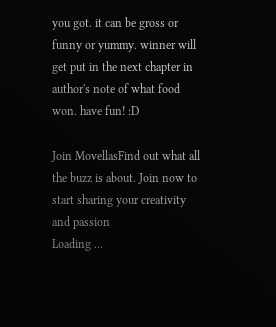you got. it can be gross or funny or yummy. winner will get put in the next chapter in author's note of what food won. have fun! :D

Join MovellasFind out what all the buzz is about. Join now to start sharing your creativity and passion
Loading ...